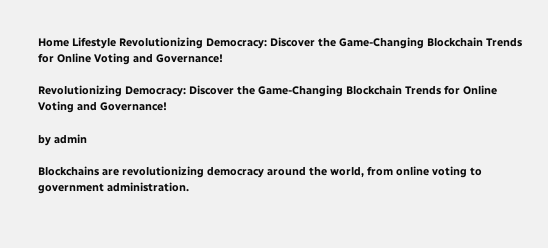Home Lifestyle Revolutionizing Democracy: Discover the Game-Changing Blockchain Trends for Online Voting and Governance!

Revolutionizing Democracy: Discover the Game-Changing Blockchain Trends for Online Voting and Governance!

by admin

Blockchains are revolutionizing democracy around the world, from online voting to government administration.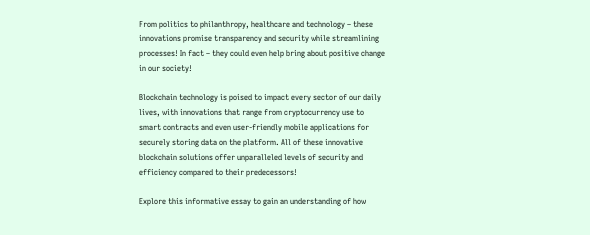From politics to philanthropy, healthcare and technology – these innovations promise transparency and security while streamlining processes! In fact – they could even help bring about positive change in our society!

Blockchain technology is poised to impact every sector of our daily lives, with innovations that range from cryptocurrency use to smart contracts and even user-friendly mobile applications for securely storing data on the platform. All of these innovative blockchain solutions offer unparalleled levels of security and efficiency compared to their predecessors!

Explore this informative essay to gain an understanding of how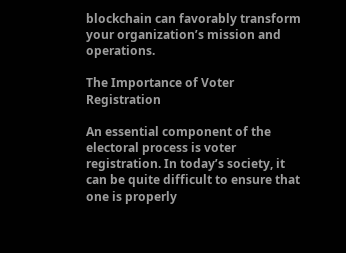blockchain can favorably transform your organization’s mission and operations.

The Importance of Voter Registration

An essential component of the electoral process is voter registration. In today’s society, it can be quite difficult to ensure that one is properly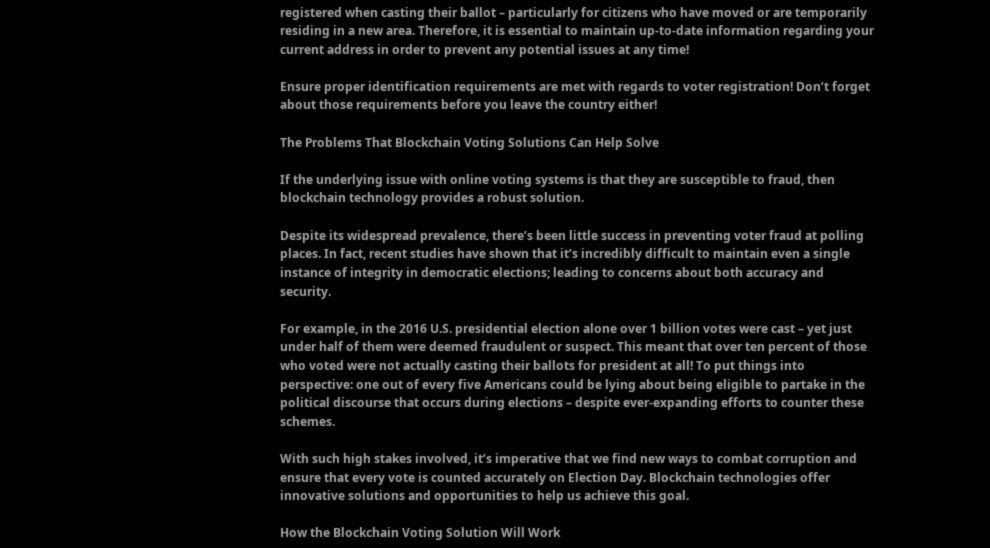registered when casting their ballot – particularly for citizens who have moved or are temporarily residing in a new area. Therefore, it is essential to maintain up-to-date information regarding your current address in order to prevent any potential issues at any time!

Ensure proper identification requirements are met with regards to voter registration! Don’t forget about those requirements before you leave the country either!

The Problems That Blockchain Voting Solutions Can Help Solve

If the underlying issue with online voting systems is that they are susceptible to fraud, then blockchain technology provides a robust solution.

Despite its widespread prevalence, there’s been little success in preventing voter fraud at polling places. In fact, recent studies have shown that it’s incredibly difficult to maintain even a single instance of integrity in democratic elections; leading to concerns about both accuracy and security.

For example, in the 2016 U.S. presidential election alone over 1 billion votes were cast – yet just under half of them were deemed fraudulent or suspect. This meant that over ten percent of those who voted were not actually casting their ballots for president at all! To put things into perspective: one out of every five Americans could be lying about being eligible to partake in the political discourse that occurs during elections – despite ever-expanding efforts to counter these schemes.

With such high stakes involved, it’s imperative that we find new ways to combat corruption and ensure that every vote is counted accurately on Election Day. Blockchain technologies offer innovative solutions and opportunities to help us achieve this goal.

How the Blockchain Voting Solution Will Work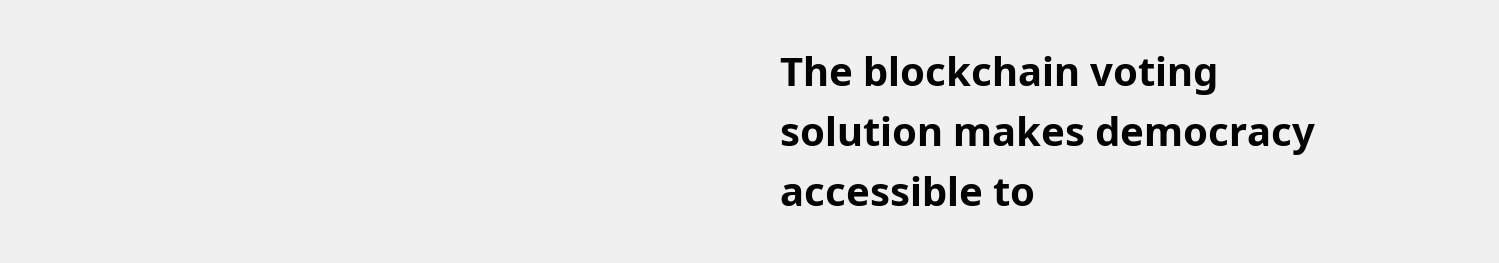The blockchain voting solution makes democracy accessible to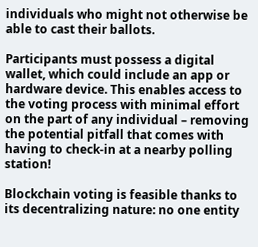individuals who might not otherwise be able to cast their ballots.

Participants must possess a digital wallet, which could include an app or hardware device. This enables access to the voting process with minimal effort on the part of any individual – removing the potential pitfall that comes with having to check-in at a nearby polling station!

Blockchain voting is feasible thanks to its decentralizing nature: no one entity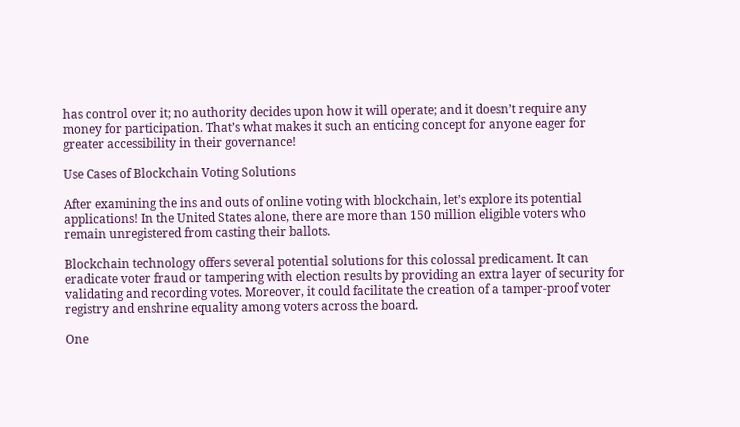has control over it; no authority decides upon how it will operate; and it doesn’t require any money for participation. That’s what makes it such an enticing concept for anyone eager for greater accessibility in their governance!

Use Cases of Blockchain Voting Solutions

After examining the ins and outs of online voting with blockchain, let’s explore its potential applications! In the United States alone, there are more than 150 million eligible voters who remain unregistered from casting their ballots.

Blockchain technology offers several potential solutions for this colossal predicament. It can eradicate voter fraud or tampering with election results by providing an extra layer of security for validating and recording votes. Moreover, it could facilitate the creation of a tamper-proof voter registry and enshrine equality among voters across the board.

One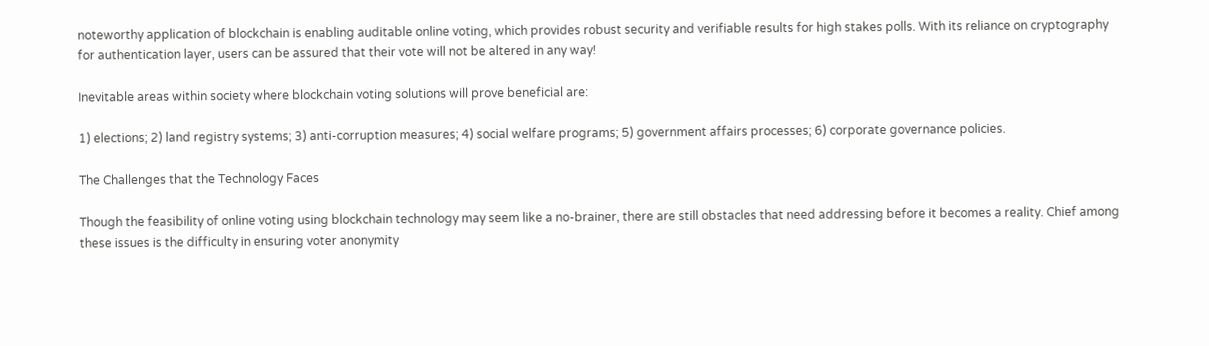noteworthy application of blockchain is enabling auditable online voting, which provides robust security and verifiable results for high stakes polls. With its reliance on cryptography for authentication layer, users can be assured that their vote will not be altered in any way!

Inevitable areas within society where blockchain voting solutions will prove beneficial are:

1) elections; 2) land registry systems; 3) anti-corruption measures; 4) social welfare programs; 5) government affairs processes; 6) corporate governance policies.

The Challenges that the Technology Faces

Though the feasibility of online voting using blockchain technology may seem like a no-brainer, there are still obstacles that need addressing before it becomes a reality. Chief among these issues is the difficulty in ensuring voter anonymity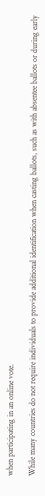when participating in an online vote.

While many countries do not require individuals to provide additional identification when casting ballots, such as with absentee ballots or during early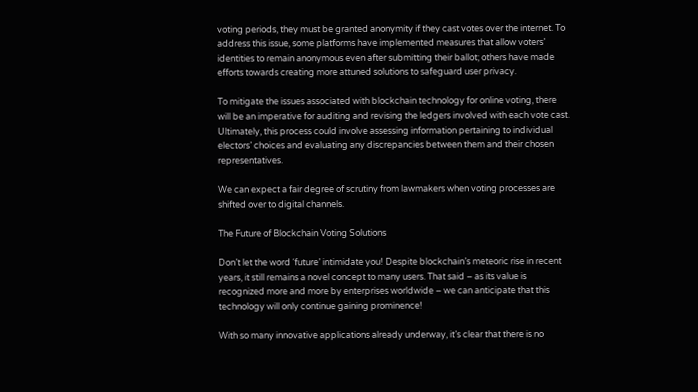voting periods, they must be granted anonymity if they cast votes over the internet. To address this issue, some platforms have implemented measures that allow voters’ identities to remain anonymous even after submitting their ballot; others have made efforts towards creating more attuned solutions to safeguard user privacy.

To mitigate the issues associated with blockchain technology for online voting, there will be an imperative for auditing and revising the ledgers involved with each vote cast. Ultimately, this process could involve assessing information pertaining to individual electors’ choices and evaluating any discrepancies between them and their chosen representatives.

We can expect a fair degree of scrutiny from lawmakers when voting processes are shifted over to digital channels.

The Future of Blockchain Voting Solutions

Don’t let the word ‘future’ intimidate you! Despite blockchain’s meteoric rise in recent years, it still remains a novel concept to many users. That said – as its value is recognized more and more by enterprises worldwide – we can anticipate that this technology will only continue gaining prominence!

With so many innovative applications already underway, it’s clear that there is no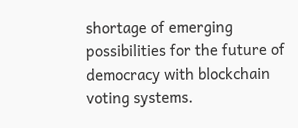shortage of emerging possibilities for the future of democracy with blockchain voting systems.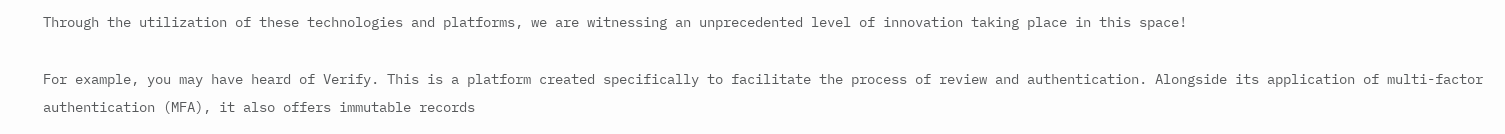Through the utilization of these technologies and platforms, we are witnessing an unprecedented level of innovation taking place in this space!

For example, you may have heard of Verify. This is a platform created specifically to facilitate the process of review and authentication. Alongside its application of multi-factor authentication (MFA), it also offers immutable records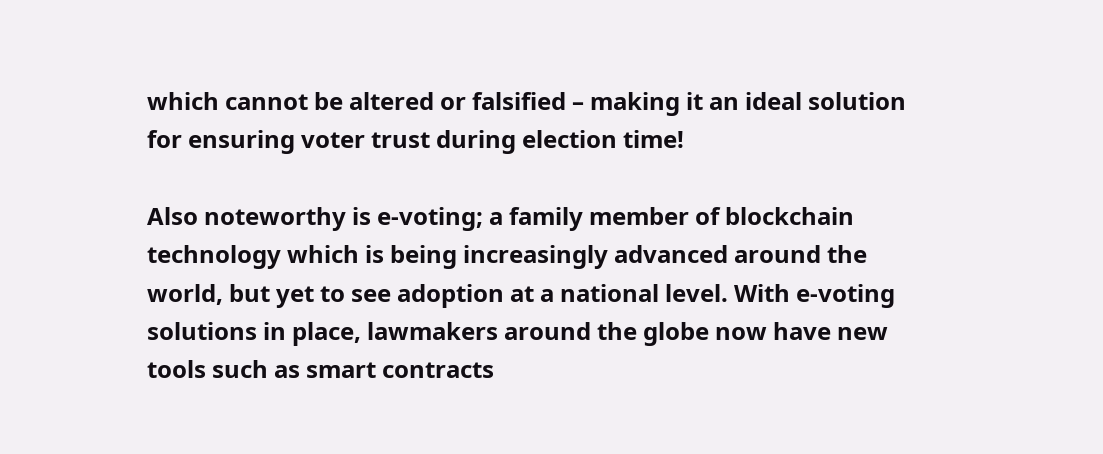which cannot be altered or falsified – making it an ideal solution for ensuring voter trust during election time!

Also noteworthy is e-voting; a family member of blockchain technology which is being increasingly advanced around the world, but yet to see adoption at a national level. With e-voting solutions in place, lawmakers around the globe now have new tools such as smart contracts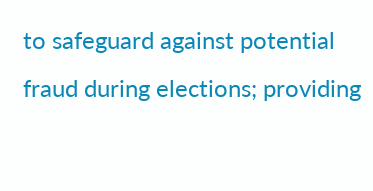to safeguard against potential fraud during elections; providing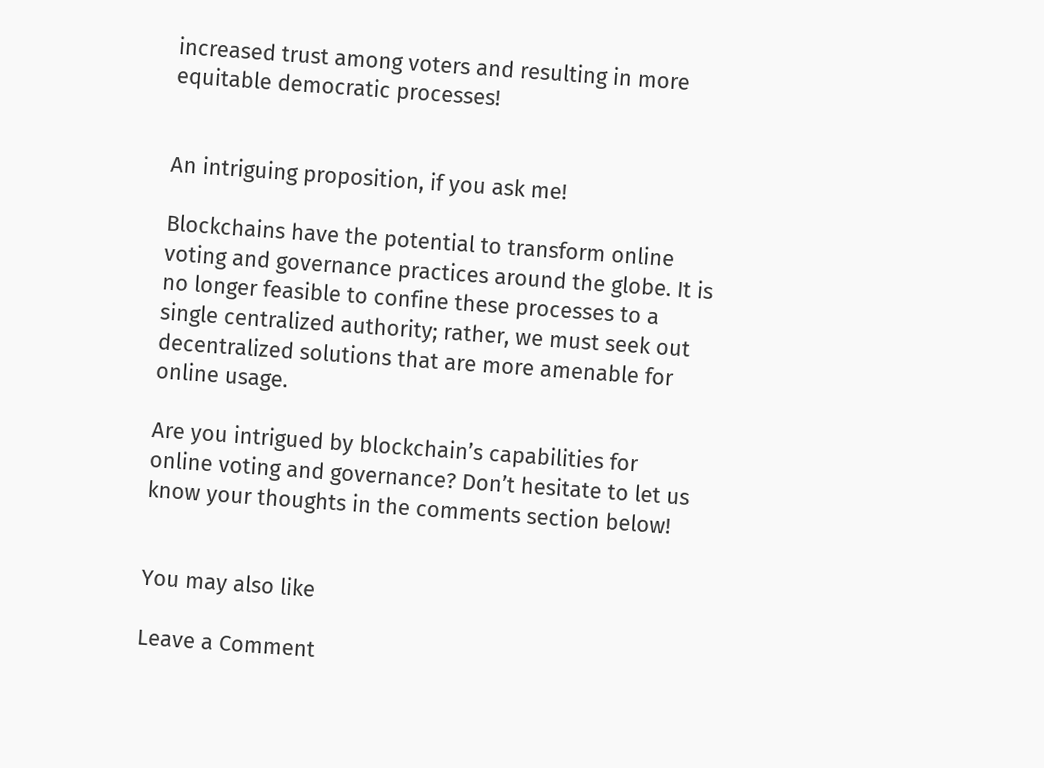increased trust among voters and resulting in more equitable democratic processes!


An intriguing proposition, if you ask me!

Blockchains have the potential to transform online voting and governance practices around the globe. It is no longer feasible to confine these processes to a single centralized authority; rather, we must seek out decentralized solutions that are more amenable for online usage.

Are you intrigued by blockchain’s capabilities for online voting and governance? Don’t hesitate to let us know your thoughts in the comments section below!


You may also like

Leave a Comment